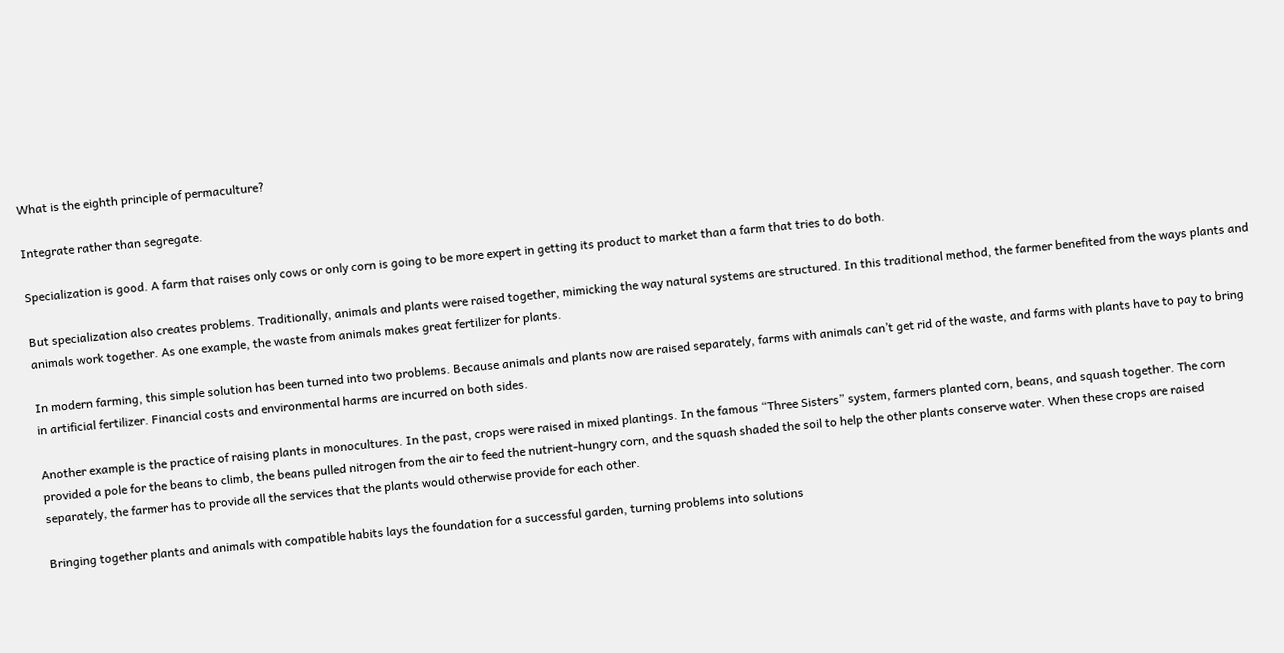What is the eighth principle of permaculture?

Integrate rather than segregate.

Specialization is good. A farm that raises only cows or only corn is going to be more expert in getting its product to market than a farm that tries to do both.

But specialization also creates problems. Traditionally, animals and plants were raised together, mimicking the way natural systems are structured. In this traditional method, the farmer benefited from the ways plants and animals work together. As one example, the waste from animals makes great fertilizer for plants.

In modern farming, this simple solution has been turned into two problems. Because animals and plants now are raised separately, farms with animals can’t get rid of the waste, and farms with plants have to pay to bring in artificial fertilizer. Financial costs and environmental harms are incurred on both sides.

Another example is the practice of raising plants in monocultures. In the past, crops were raised in mixed plantings. In the famous “Three Sisters” system, farmers planted corn, beans, and squash together. The corn provided a pole for the beans to climb, the beans pulled nitrogen from the air to feed the nutrient-hungry corn, and the squash shaded the soil to help the other plants conserve water. When these crops are raised separately, the farmer has to provide all the services that the plants would otherwise provide for each other.

Bringing together plants and animals with compatible habits lays the foundation for a successful garden, turning problems into solutions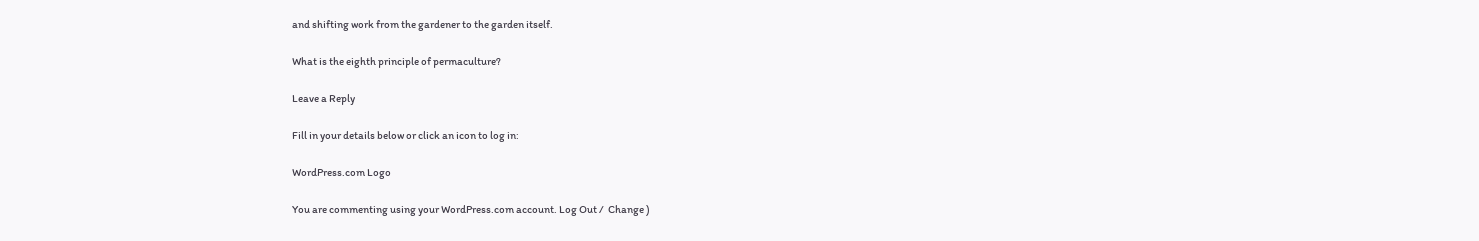and shifting work from the gardener to the garden itself.

What is the eighth principle of permaculture?

Leave a Reply

Fill in your details below or click an icon to log in:

WordPress.com Logo

You are commenting using your WordPress.com account. Log Out /  Change )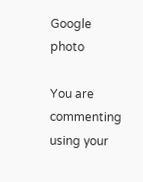Google photo

You are commenting using your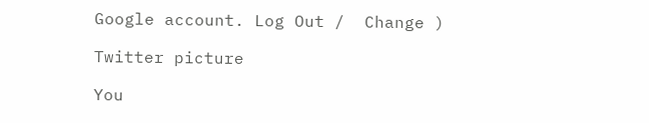Google account. Log Out /  Change )

Twitter picture

You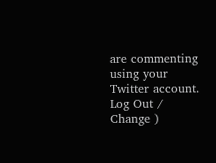are commenting using your Twitter account. Log Out /  Change )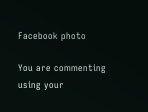Facebook photo

You are commenting using your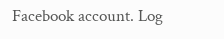Facebook account. Log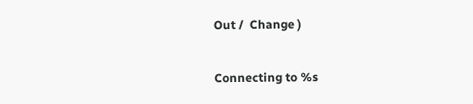Out /  Change )

Connecting to %s